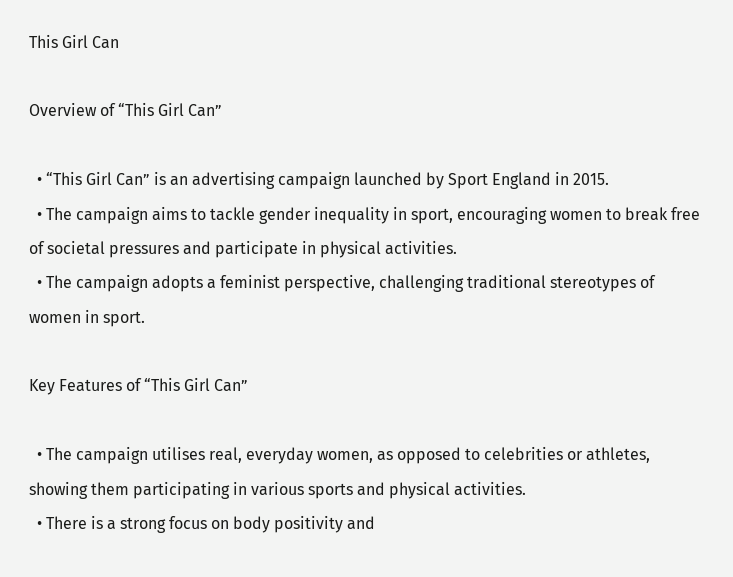This Girl Can

Overview of “This Girl Can”

  • “This Girl Can” is an advertising campaign launched by Sport England in 2015.
  • The campaign aims to tackle gender inequality in sport, encouraging women to break free of societal pressures and participate in physical activities.
  • The campaign adopts a feminist perspective, challenging traditional stereotypes of women in sport.

Key Features of “This Girl Can”

  • The campaign utilises real, everyday women, as opposed to celebrities or athletes, showing them participating in various sports and physical activities.
  • There is a strong focus on body positivity and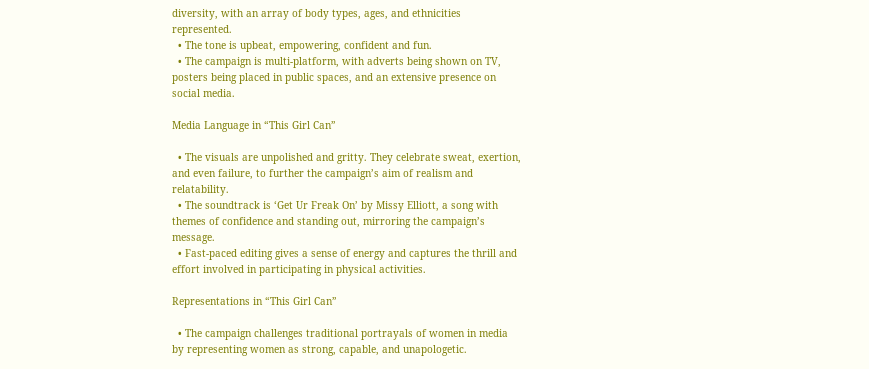diversity, with an array of body types, ages, and ethnicities represented.
  • The tone is upbeat, empowering, confident and fun.
  • The campaign is multi-platform, with adverts being shown on TV, posters being placed in public spaces, and an extensive presence on social media.

Media Language in “This Girl Can”

  • The visuals are unpolished and gritty. They celebrate sweat, exertion, and even failure, to further the campaign’s aim of realism and relatability.
  • The soundtrack is ‘Get Ur Freak On’ by Missy Elliott, a song with themes of confidence and standing out, mirroring the campaign’s message.
  • Fast-paced editing gives a sense of energy and captures the thrill and effort involved in participating in physical activities.

Representations in “This Girl Can”

  • The campaign challenges traditional portrayals of women in media by representing women as strong, capable, and unapologetic.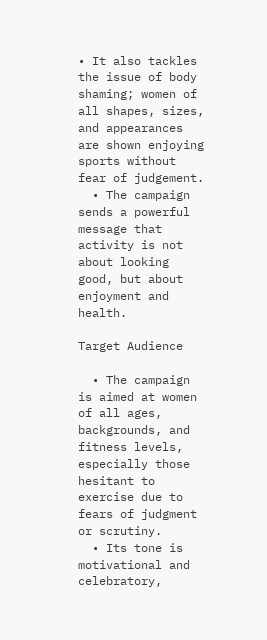• It also tackles the issue of body shaming; women of all shapes, sizes, and appearances are shown enjoying sports without fear of judgement.
  • The campaign sends a powerful message that activity is not about looking good, but about enjoyment and health.

Target Audience

  • The campaign is aimed at women of all ages, backgrounds, and fitness levels, especially those hesitant to exercise due to fears of judgment or scrutiny.
  • Its tone is motivational and celebratory,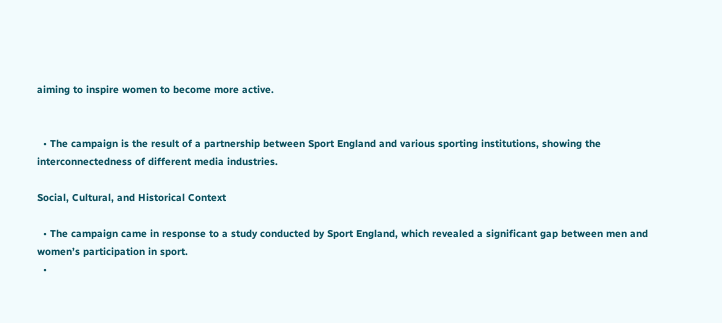aiming to inspire women to become more active.


  • The campaign is the result of a partnership between Sport England and various sporting institutions, showing the interconnectedness of different media industries.

Social, Cultural, and Historical Context

  • The campaign came in response to a study conducted by Sport England, which revealed a significant gap between men and women’s participation in sport.
  •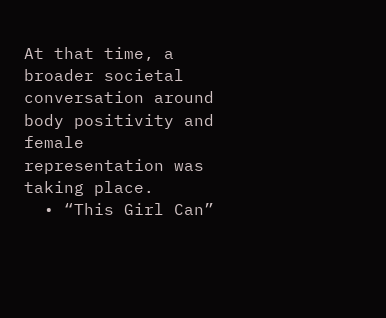At that time, a broader societal conversation around body positivity and female representation was taking place.
  • “This Girl Can”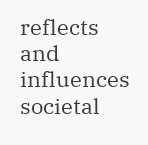reflects and influences societal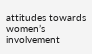attitudes towards women’s involvement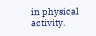in physical activity.